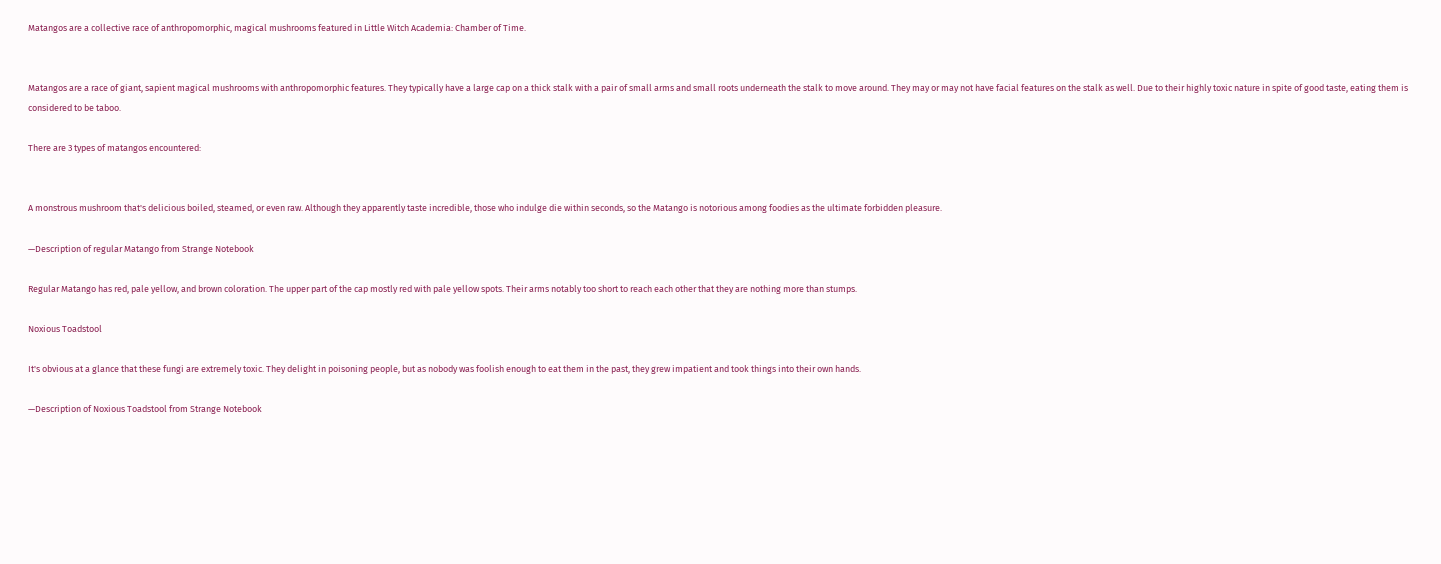Matangos are a collective race of anthropomorphic, magical mushrooms featured in Little Witch Academia: Chamber of Time.


Matangos are a race of giant, sapient magical mushrooms with anthropomorphic features. They typically have a large cap on a thick stalk with a pair of small arms and small roots underneath the stalk to move around. They may or may not have facial features on the stalk as well. Due to their highly toxic nature in spite of good taste, eating them is considered to be taboo.

There are 3 types of matangos encountered:


A monstrous mushroom that's delicious boiled, steamed, or even raw. Although they apparently taste incredible, those who indulge die within seconds, so the Matango is notorious among foodies as the ultimate forbidden pleasure.

—Description of regular Matango from Strange Notebook

Regular Matango has red, pale yellow, and brown coloration. The upper part of the cap mostly red with pale yellow spots. Their arms notably too short to reach each other that they are nothing more than stumps.

Noxious Toadstool

It's obvious at a glance that these fungi are extremely toxic. They delight in poisoning people, but as nobody was foolish enough to eat them in the past, they grew impatient and took things into their own hands.

—Description of Noxious Toadstool from Strange Notebook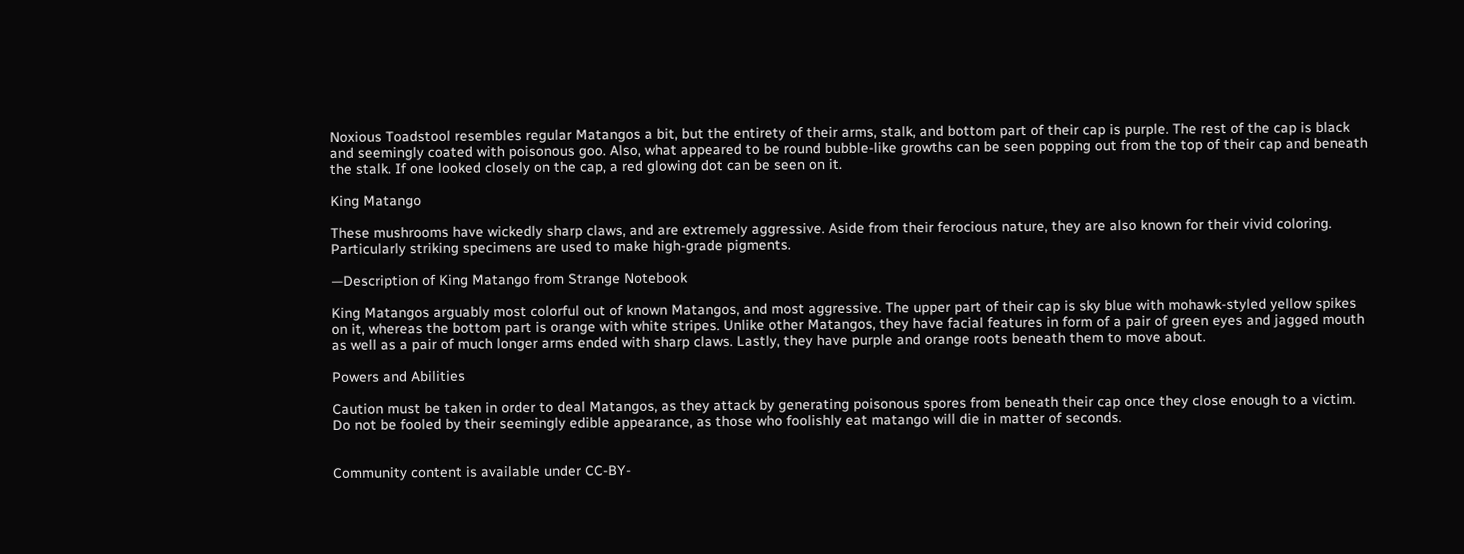Noxious Toadstool resembles regular Matangos a bit, but the entirety of their arms, stalk, and bottom part of their cap is purple. The rest of the cap is black and seemingly coated with poisonous goo. Also, what appeared to be round bubble-like growths can be seen popping out from the top of their cap and beneath the stalk. If one looked closely on the cap, a red glowing dot can be seen on it.

King Matango

These mushrooms have wickedly sharp claws, and are extremely aggressive. Aside from their ferocious nature, they are also known for their vivid coloring. Particularly striking specimens are used to make high-grade pigments.

—Description of King Matango from Strange Notebook

King Matangos arguably most colorful out of known Matangos, and most aggressive. The upper part of their cap is sky blue with mohawk-styled yellow spikes on it, whereas the bottom part is orange with white stripes. Unlike other Matangos, they have facial features in form of a pair of green eyes and jagged mouth as well as a pair of much longer arms ended with sharp claws. Lastly, they have purple and orange roots beneath them to move about.

Powers and Abilities

Caution must be taken in order to deal Matangos, as they attack by generating poisonous spores from beneath their cap once they close enough to a victim. Do not be fooled by their seemingly edible appearance, as those who foolishly eat matango will die in matter of seconds.


Community content is available under CC-BY-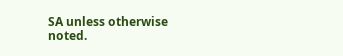SA unless otherwise noted.